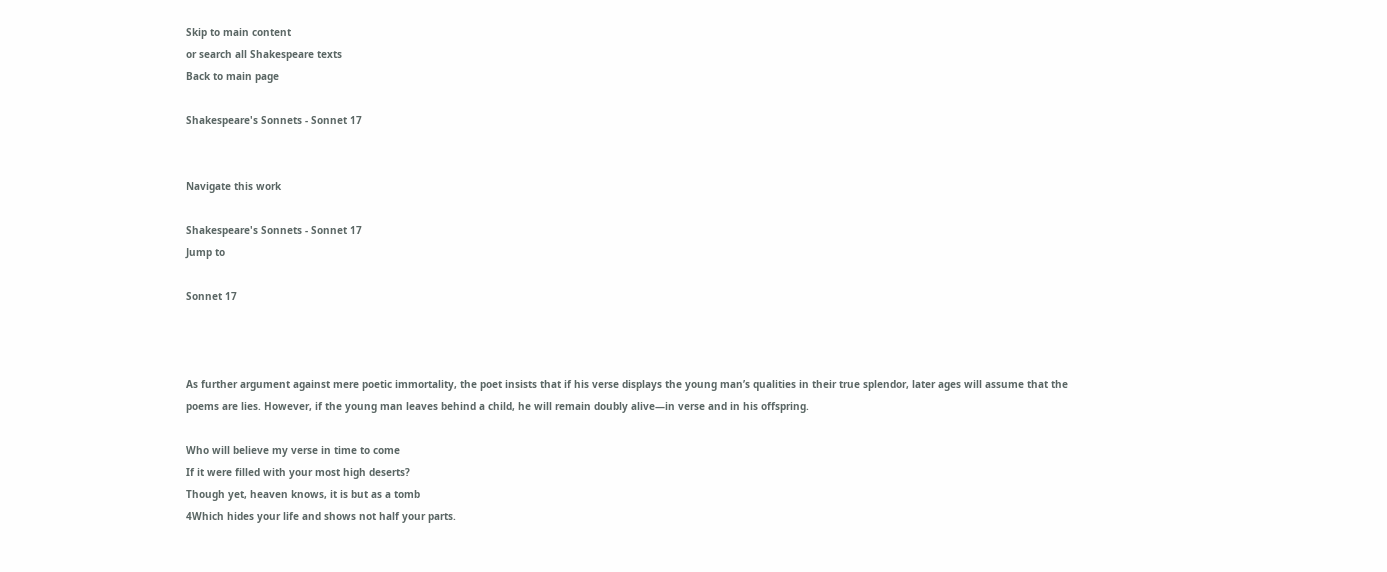Skip to main content
or search all Shakespeare texts
Back to main page

Shakespeare's Sonnets - Sonnet 17


Navigate this work

Shakespeare's Sonnets - Sonnet 17
Jump to

Sonnet 17



As further argument against mere poetic immortality, the poet insists that if his verse displays the young man’s qualities in their true splendor, later ages will assume that the poems are lies. However, if the young man leaves behind a child, he will remain doubly alive—in verse and in his offspring.

Who will believe my verse in time to come
If it were filled with your most high deserts?
Though yet, heaven knows, it is but as a tomb
4Which hides your life and shows not half your parts.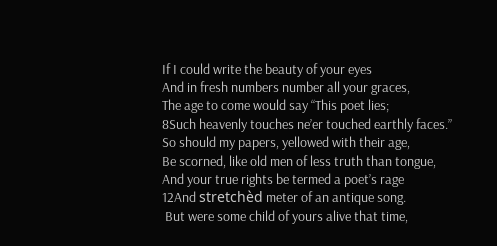If I could write the beauty of your eyes
And in fresh numbers number all your graces,
The age to come would say “This poet lies;
8Such heavenly touches ne’er touched earthly faces.”
So should my papers, yellowed with their age,
Be scorned, like old men of less truth than tongue,
And your true rights be termed a poet’s rage
12And stretchèd meter of an antique song.
 But were some child of yours alive that time,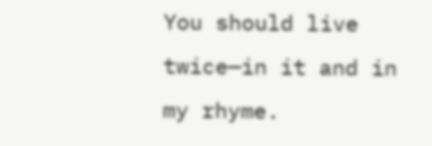You should live twice—in it and in my rhyme.